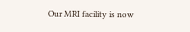Our MRI facility is now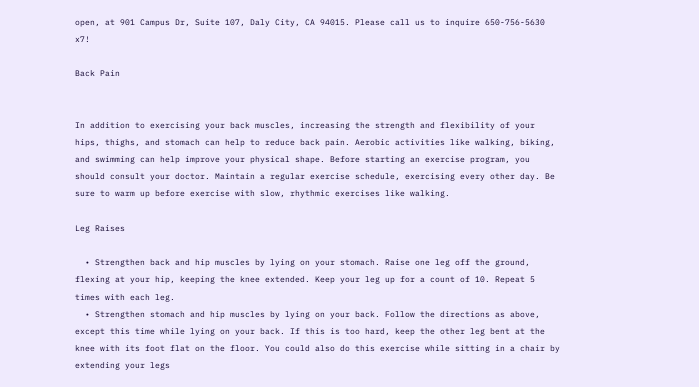open, at 901 Campus Dr, Suite 107, Daly City, CA 94015. Please call us to inquire 650-756-5630 x7!

Back Pain


In addition to exercising your back muscles, increasing the strength and flexibility of your hips, thighs, and stomach can help to reduce back pain. Aerobic activities like walking, biking, and swimming can help improve your physical shape. Before starting an exercise program, you should consult your doctor. Maintain a regular exercise schedule, exercising every other day. Be sure to warm up before exercise with slow, rhythmic exercises like walking.

Leg Raises

  • Strengthen back and hip muscles by lying on your stomach. Raise one leg off the ground, flexing at your hip, keeping the knee extended. Keep your leg up for a count of 10. Repeat 5 times with each leg.
  • Strengthen stomach and hip muscles by lying on your back. Follow the directions as above, except this time while lying on your back. If this is too hard, keep the other leg bent at the knee with its foot flat on the floor. You could also do this exercise while sitting in a chair by extending your legs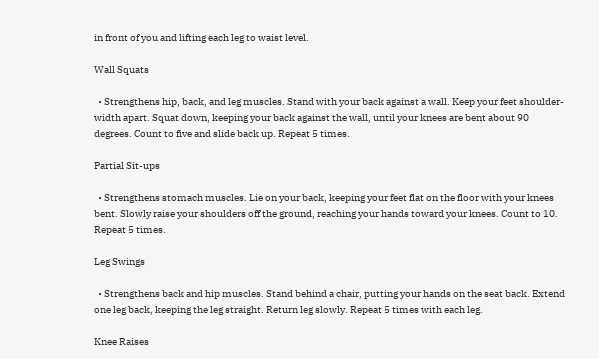in front of you and lifting each leg to waist level.

Wall Squats

  • Strengthens hip, back, and leg muscles. Stand with your back against a wall. Keep your feet shoulder-width apart. Squat down, keeping your back against the wall, until your knees are bent about 90 degrees. Count to five and slide back up. Repeat 5 times.

Partial Sit-ups

  • Strengthens stomach muscles. Lie on your back, keeping your feet flat on the floor with your knees bent. Slowly raise your shoulders off the ground, reaching your hands toward your knees. Count to 10. Repeat 5 times.

Leg Swings

  • Strengthens back and hip muscles. Stand behind a chair, putting your hands on the seat back. Extend one leg back, keeping the leg straight. Return leg slowly. Repeat 5 times with each leg.

Knee Raises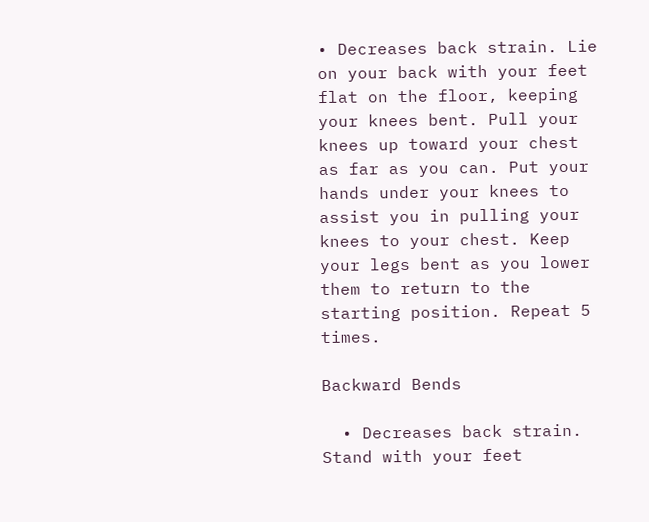• Decreases back strain. Lie on your back with your feet flat on the floor, keeping your knees bent. Pull your knees up toward your chest as far as you can. Put your hands under your knees to assist you in pulling your knees to your chest. Keep your legs bent as you lower them to return to the starting position. Repeat 5 times.

Backward Bends

  • Decreases back strain. Stand with your feet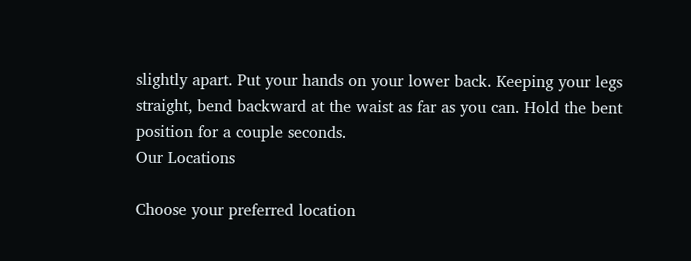slightly apart. Put your hands on your lower back. Keeping your legs straight, bend backward at the waist as far as you can. Hold the bent position for a couple seconds.
Our Locations

Choose your preferred location